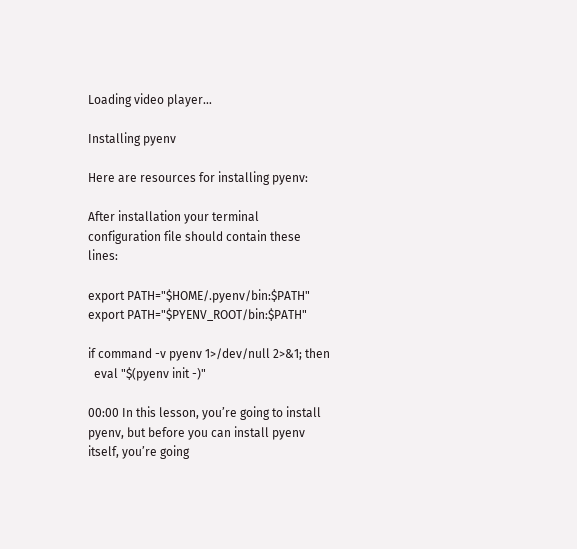Loading video player…

Installing pyenv

Here are resources for installing pyenv:

After installation your terminal configuration file should contain these lines:

export PATH="$HOME/.pyenv/bin:$PATH"
export PATH="$PYENV_ROOT/bin:$PATH"

if command -v pyenv 1>/dev/null 2>&1; then
  eval "$(pyenv init -)"

00:00 In this lesson, you’re going to install pyenv, but before you can install pyenv itself, you’re going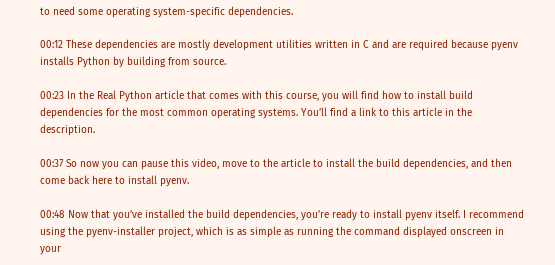to need some operating system-specific dependencies.

00:12 These dependencies are mostly development utilities written in C and are required because pyenv installs Python by building from source.

00:23 In the Real Python article that comes with this course, you will find how to install build dependencies for the most common operating systems. You’ll find a link to this article in the description.

00:37 So now you can pause this video, move to the article to install the build dependencies, and then come back here to install pyenv.

00:48 Now that you’ve installed the build dependencies, you’re ready to install pyenv itself. I recommend using the pyenv-installer project, which is as simple as running the command displayed onscreen in your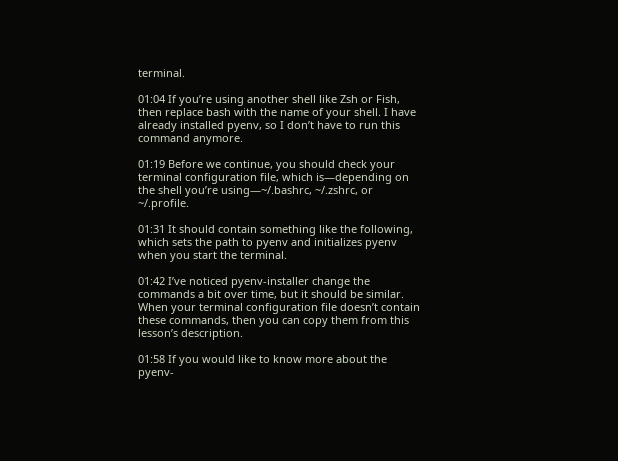terminal.

01:04 If you’re using another shell like Zsh or Fish, then replace bash with the name of your shell. I have already installed pyenv, so I don’t have to run this command anymore.

01:19 Before we continue, you should check your terminal configuration file, which is—depending on the shell you’re using—~/.bashrc, ~/.zshrc, or ~/.profile.

01:31 It should contain something like the following, which sets the path to pyenv and initializes pyenv when you start the terminal.

01:42 I’ve noticed pyenv-installer change the commands a bit over time, but it should be similar. When your terminal configuration file doesn’t contain these commands, then you can copy them from this lesson’s description.

01:58 If you would like to know more about the pyenv-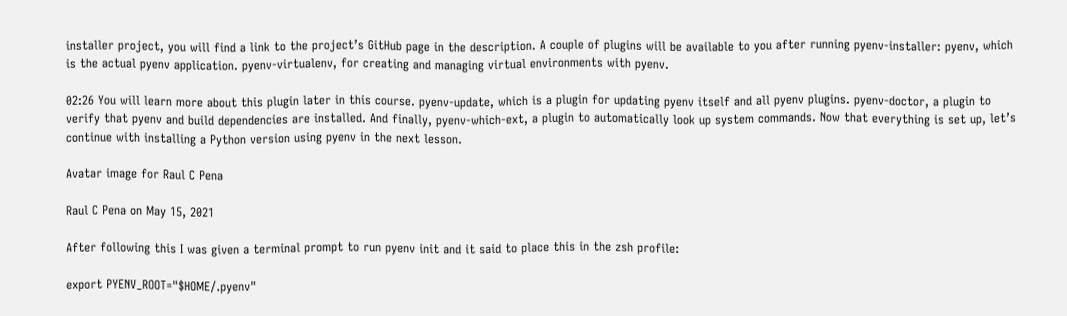installer project, you will find a link to the project’s GitHub page in the description. A couple of plugins will be available to you after running pyenv-installer: pyenv, which is the actual pyenv application. pyenv-virtualenv, for creating and managing virtual environments with pyenv.

02:26 You will learn more about this plugin later in this course. pyenv-update, which is a plugin for updating pyenv itself and all pyenv plugins. pyenv-doctor, a plugin to verify that pyenv and build dependencies are installed. And finally, pyenv-which-ext, a plugin to automatically look up system commands. Now that everything is set up, let’s continue with installing a Python version using pyenv in the next lesson.

Avatar image for Raul C Pena

Raul C Pena on May 15, 2021

After following this I was given a terminal prompt to run pyenv init and it said to place this in the zsh profile:

export PYENV_ROOT="$HOME/.pyenv"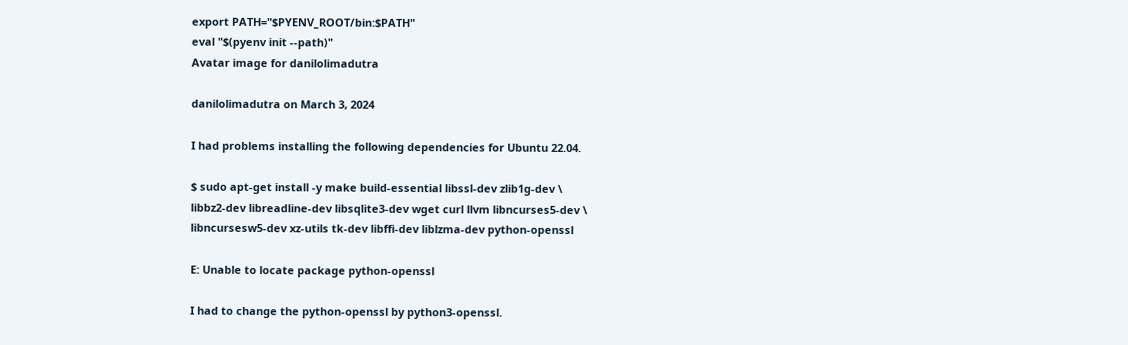export PATH="$PYENV_ROOT/bin:$PATH"
eval "$(pyenv init --path)"
Avatar image for danilolimadutra

danilolimadutra on March 3, 2024

I had problems installing the following dependencies for Ubuntu 22.04.

$ sudo apt-get install -y make build-essential libssl-dev zlib1g-dev \
libbz2-dev libreadline-dev libsqlite3-dev wget curl llvm libncurses5-dev \
libncursesw5-dev xz-utils tk-dev libffi-dev liblzma-dev python-openssl

E: Unable to locate package python-openssl

I had to change the python-openssl by python3-openssl.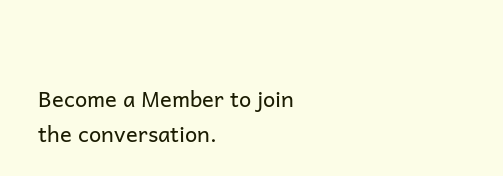Become a Member to join the conversation.